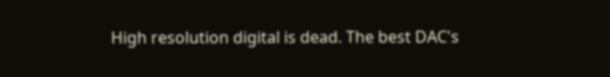High resolution digital is dead. The best DAC's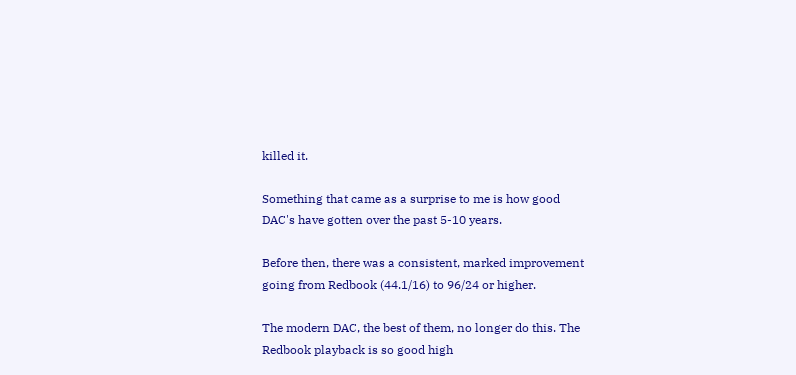killed it.

Something that came as a surprise to me is how good DAC's have gotten over the past 5-10 years.

Before then, there was a consistent, marked improvement going from Redbook (44.1/16) to 96/24 or higher.

The modern DAC, the best of them, no longer do this. The Redbook playback is so good high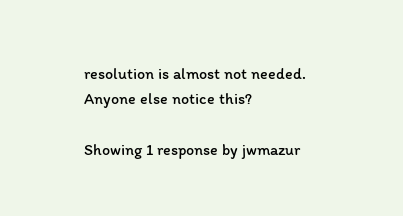resolution is almost not needed. Anyone else notice this?

Showing 1 response by jwmazur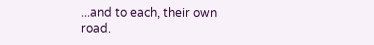...and to each, their own road.